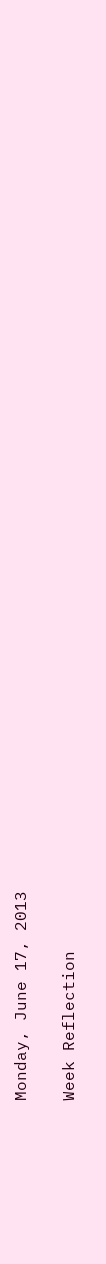Monday, June 17, 2013

Week Reflection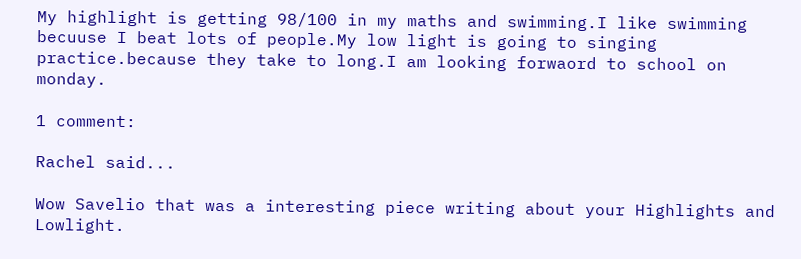My highlight is getting 98/100 in my maths and swimming.I like swimming becuuse I beat lots of people.My low light is going to singing practice.because they take to long.I am looking forwaord to school on monday.

1 comment:

Rachel said...

Wow Savelio that was a interesting piece writing about your Highlights and Lowlight.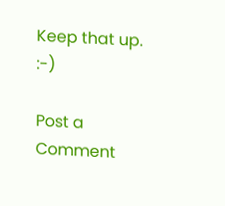Keep that up. :-)

Post a Comment